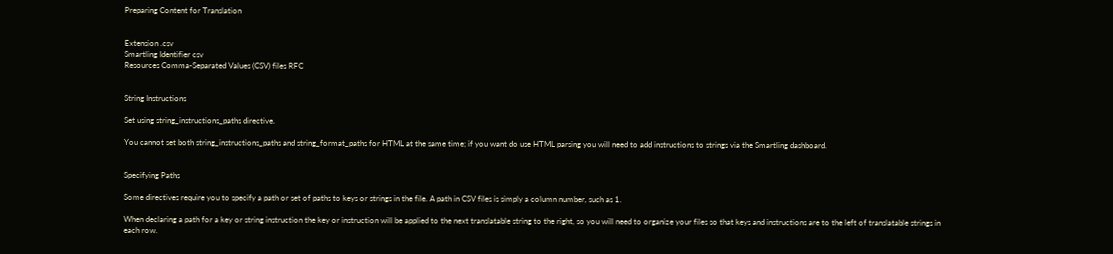Preparing Content for Translation


Extension .csv
Smartling Identifier csv
Resources Comma-Separated Values (CSV) files RFC


String Instructions

Set using string_instructions_paths directive.

You cannot set both string_instructions_paths and string_format_paths for HTML at the same time; if you want do use HTML parsing you will need to add instructions to strings via the Smartling dashboard.


Specifying Paths

Some directives require you to specify a path or set of paths to keys or strings in the file. A path in CSV files is simply a column number, such as 1.

When declaring a path for a key or string instruction the key or instruction will be applied to the next translatable string to the right, so you will need to organize your files so that keys and instructions are to the left of translatable strings in each row.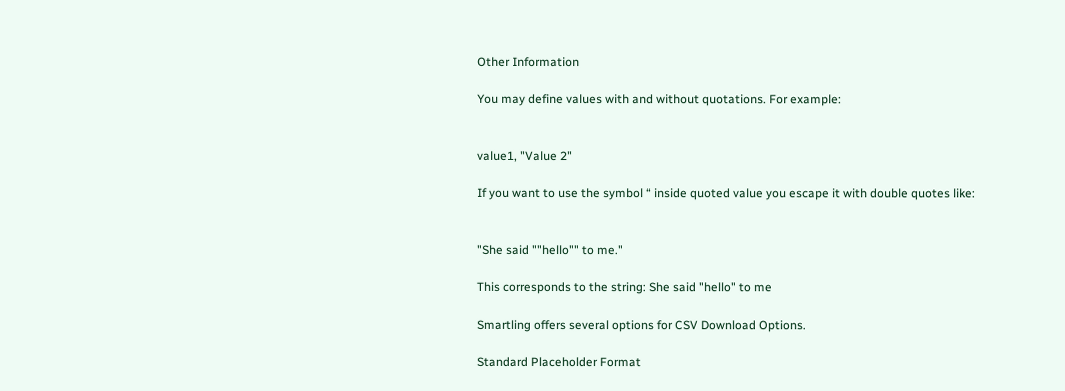Other Information

You may define values with and without quotations. For example:


value1, "Value 2"

If you want to use the symbol “ inside quoted value you escape it with double quotes like:


"She said ""hello"" to me."

This corresponds to the string: She said "hello" to me

Smartling offers several options for CSV Download Options.

Standard Placeholder Format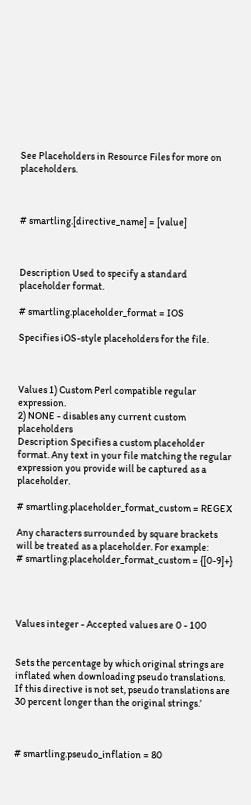See Placeholders in Resource Files for more on placeholders.



# smartling.[directive_name] = [value]



Description Used to specify a standard placeholder format.

# smartling.placeholder_format = IOS

Specifies iOS-style placeholders for the file.



Values 1) Custom Perl compatible regular expression.
2) NONE - disables any current custom placeholders
Description Specifies a custom placeholder format. Any text in your file matching the regular expression you provide will be captured as a placeholder.

# smartling.placeholder_format_custom = REGEX

Any characters surrounded by square brackets will be treated as a placeholder. For example:
# smartling.placeholder_format_custom = {[0-9]+}




Values integer - Accepted values are 0 - 100


Sets the percentage by which original strings are inflated when downloading pseudo translations. If this directive is not set, pseudo translations are 30 percent longer than the original strings.’



# smartling.pseudo_inflation = 80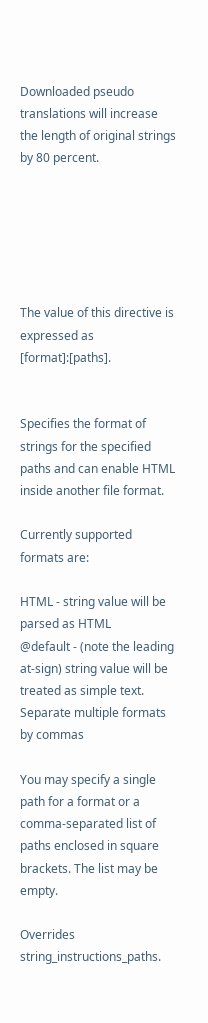Downloaded pseudo translations will increase the length of original strings by 80 percent.






The value of this directive is expressed as [format]:[paths].


Specifies the format of strings for the specified paths and can enable HTML inside another file format.

Currently supported formats are:

HTML - string value will be parsed as HTML
@default - (note the leading at-sign) string value will be treated as simple text.
Separate multiple formats by commas

You may specify a single path for a format or a comma-separated list of paths enclosed in square brackets. The list may be empty.

Overrides string_instructions_paths.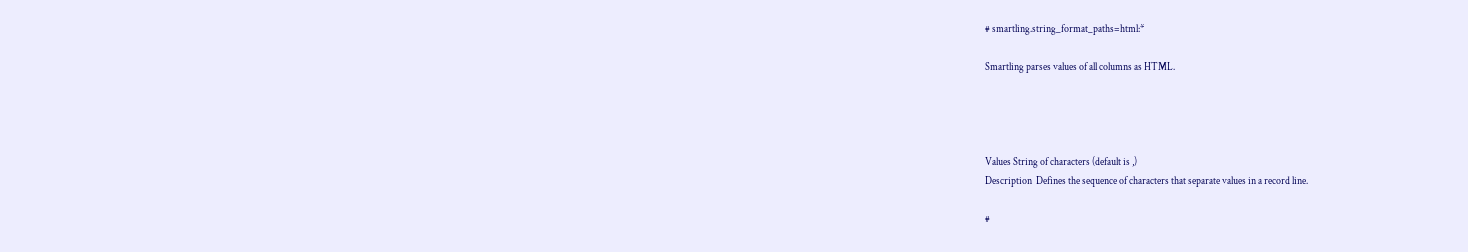# smartling.string_format_paths=html:*

Smartling parses values of all columns as HTML.




Values String of characters (default is ,)
Description  Defines the sequence of characters that separate values in a record line.

#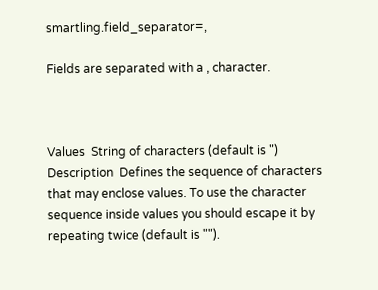smartling.field_separator=,

Fields are separated with a , character.



Values  String of characters (default is ")
Description  Defines the sequence of characters that may enclose values. To use the character sequence inside values you should escape it by repeating twice (default is "").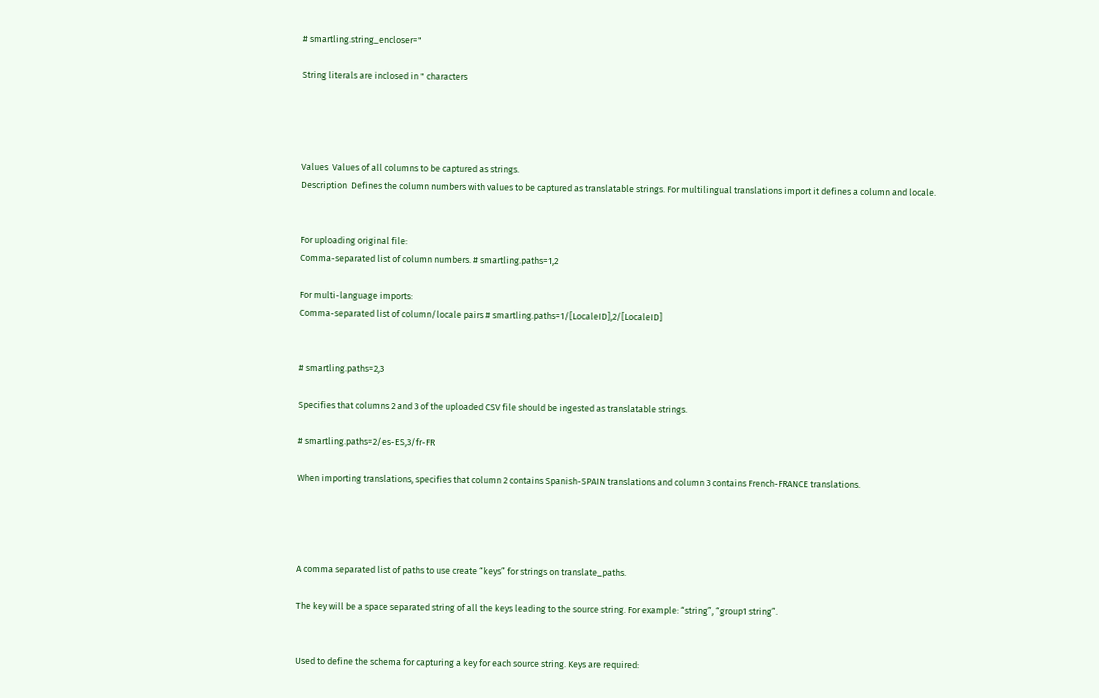# smartling.string_encloser="

String literals are inclosed in " characters




Values  Values of all columns to be captured as strings.
Description  Defines the column numbers with values to be captured as translatable strings. For multilingual translations import it defines a column and locale.


For uploading original file:
Comma-separated list of column numbers. # smartling.paths=1,2

For multi-language imports:
Comma-separated list of column/locale pairs # smartling.paths=1/[LocaleID],2/[LocaleID]


# smartling.paths=2,3

Specifies that columns 2 and 3 of the uploaded CSV file should be ingested as translatable strings.

# smartling.paths=2/es-ES,3/fr-FR

When importing translations, specifies that column 2 contains Spanish-SPAIN translations and column 3 contains French-FRANCE translations.




A comma separated list of paths to use create “keys” for strings on translate_paths.

The key will be a space separated string of all the keys leading to the source string. For example: “string”, “group1 string”.


Used to define the schema for capturing a key for each source string. Keys are required: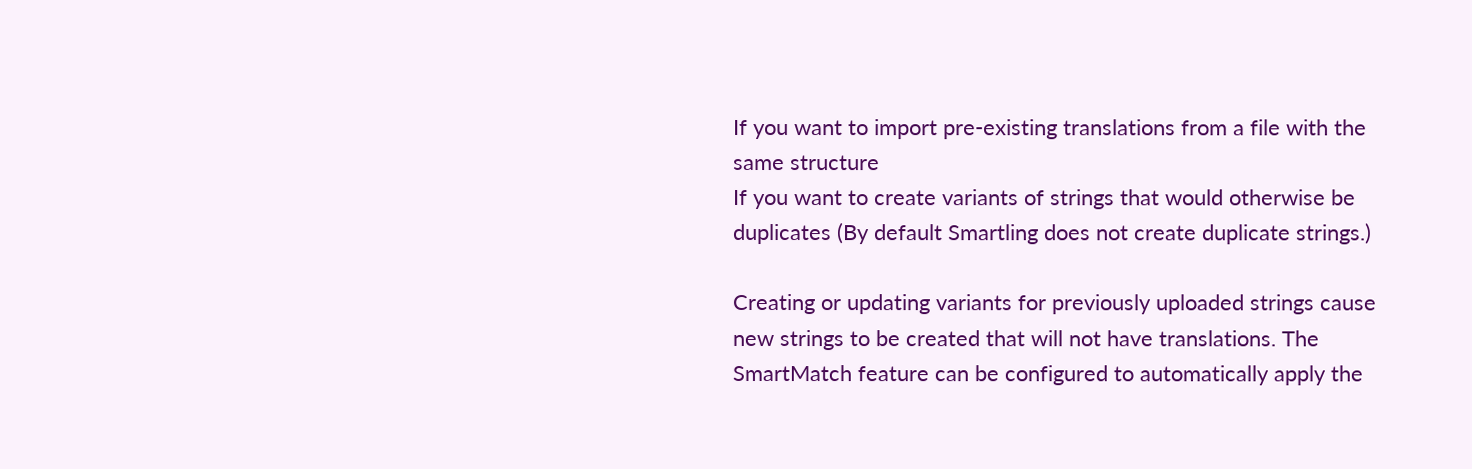If you want to import pre-existing translations from a file with the same structure
If you want to create variants of strings that would otherwise be duplicates (By default Smartling does not create duplicate strings.)

Creating or updating variants for previously uploaded strings cause new strings to be created that will not have translations. The SmartMatch feature can be configured to automatically apply the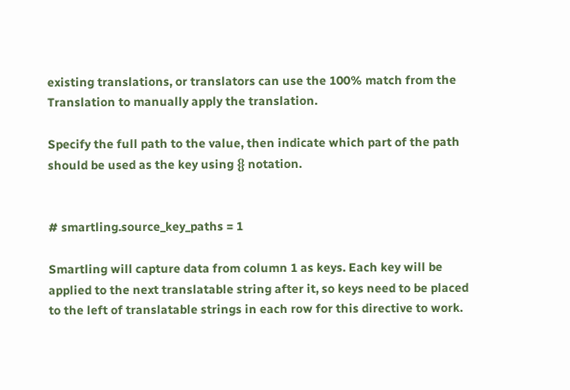existing translations, or translators can use the 100% match from the Translation to manually apply the translation.

Specify the full path to the value, then indicate which part of the path should be used as the key using {} notation.


# smartling.source_key_paths = 1

Smartling will capture data from column 1 as keys. Each key will be applied to the next translatable string after it, so keys need to be placed to the left of translatable strings in each row for this directive to work.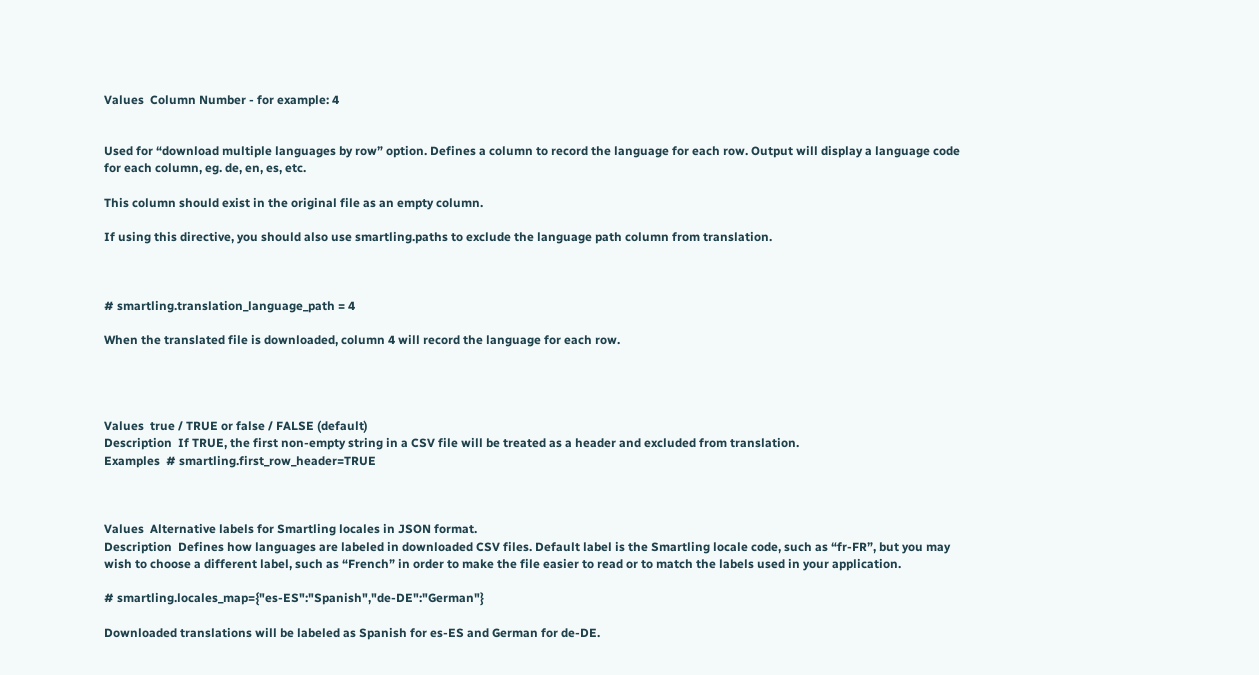Values  Column Number - for example: 4


Used for “download multiple languages by row” option. Defines a column to record the language for each row. Output will display a language code for each column, eg. de, en, es, etc.

This column should exist in the original file as an empty column.

If using this directive, you should also use smartling.paths to exclude the language path column from translation.



# smartling.translation_language_path = 4

When the translated file is downloaded, column 4 will record the language for each row.




Values  true / TRUE or false / FALSE (default)
Description  If TRUE, the first non-empty string in a CSV file will be treated as a header and excluded from translation.
Examples  # smartling.first_row_header=TRUE



Values  Alternative labels for Smartling locales in JSON format.
Description  Defines how languages are labeled in downloaded CSV files. Default label is the Smartling locale code, such as “fr-FR”, but you may wish to choose a different label, such as “French” in order to make the file easier to read or to match the labels used in your application.

# smartling.locales_map={"es-ES":"Spanish","de-DE":"German"}

Downloaded translations will be labeled as Spanish for es-ES and German for de-DE.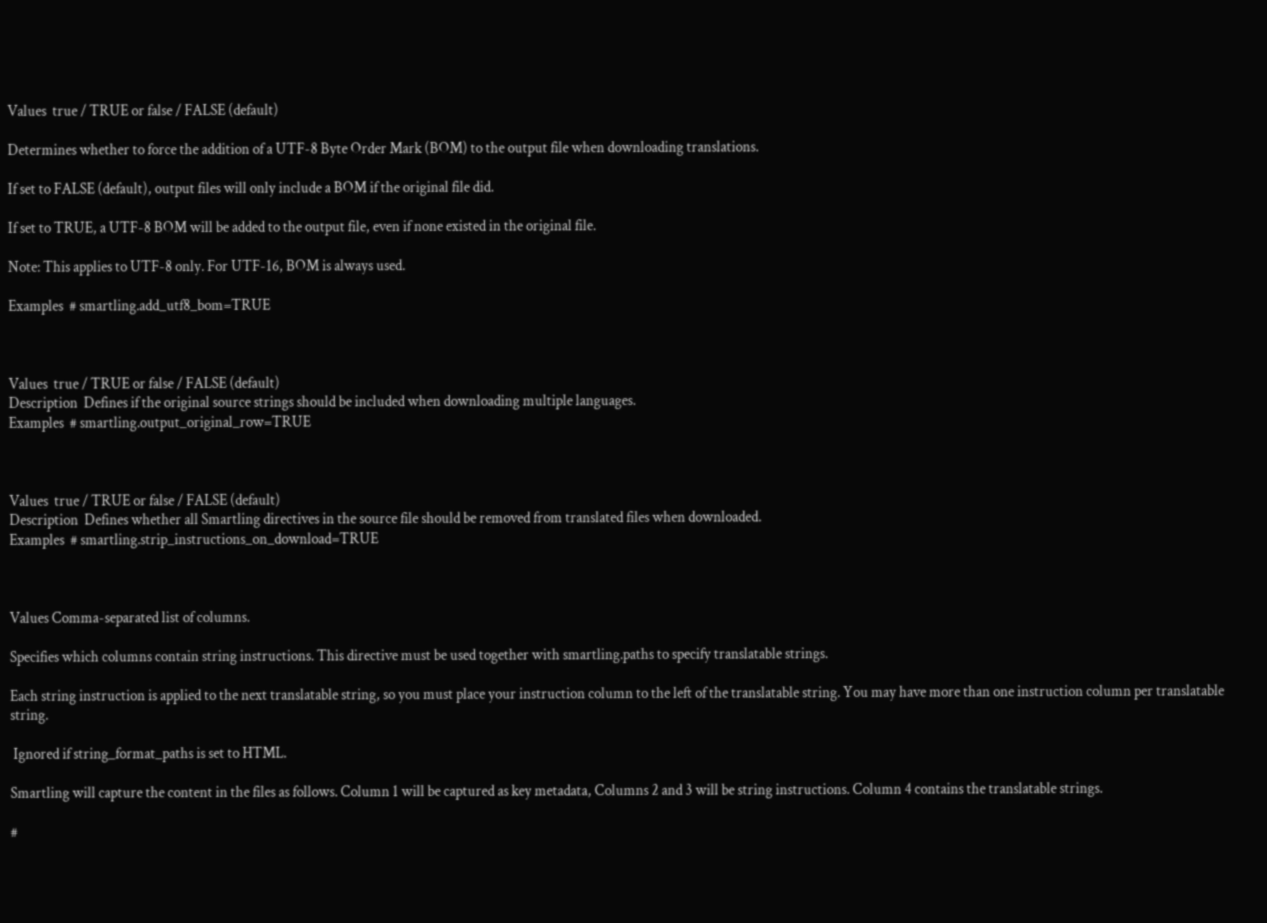Values  true / TRUE or false / FALSE (default)

Determines whether to force the addition of a UTF-8 Byte Order Mark (BOM) to the output file when downloading translations.

If set to FALSE (default), output files will only include a BOM if the original file did.

If set to TRUE, a UTF-8 BOM will be added to the output file, even if none existed in the original file.

Note: This applies to UTF-8 only. For UTF-16, BOM is always used.

Examples  # smartling.add_utf8_bom=TRUE



Values  true / TRUE or false / FALSE (default)
Description  Defines if the original source strings should be included when downloading multiple languages.
Examples  # smartling.output_original_row=TRUE



Values  true / TRUE or false / FALSE (default)
Description  Defines whether all Smartling directives in the source file should be removed from translated files when downloaded.
Examples  # smartling.strip_instructions_on_download=TRUE



Values Comma-separated list of columns.

Specifies which columns contain string instructions. This directive must be used together with smartling.paths to specify translatable strings.

Each string instruction is applied to the next translatable string, so you must place your instruction column to the left of the translatable string. You may have more than one instruction column per translatable string.

 Ignored if string_format_paths is set to HTML.

Smartling will capture the content in the files as follows. Column 1 will be captured as key metadata, Columns 2 and 3 will be string instructions. Column 4 contains the translatable strings.

#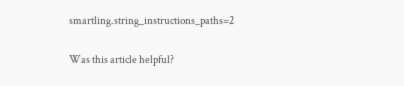smartling.string_instructions_paths=2

Was this article helpful?